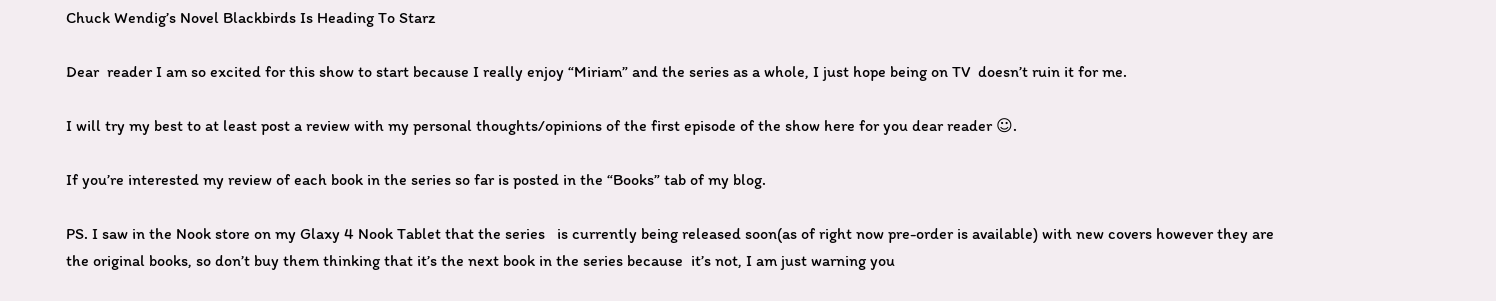Chuck Wendig’s Novel Blackbirds Is Heading To Starz

Dear  reader I am so excited for this show to start because I really enjoy “Miriam” and the series as a whole, I just hope being on TV  doesn’t ruin it for me.

I will try my best to at least post a review with my personal thoughts/opinions of the first episode of the show here for you dear reader ☺.

If you’re interested my review of each book in the series so far is posted in the “Books” tab of my blog.

PS. I saw in the Nook store on my Glaxy 4 Nook Tablet that the series   is currently being released soon(as of right now pre-order is available) with new covers however they are the original books, so don’t buy them thinking that it’s the next book in the series because  it’s not, I am just warning you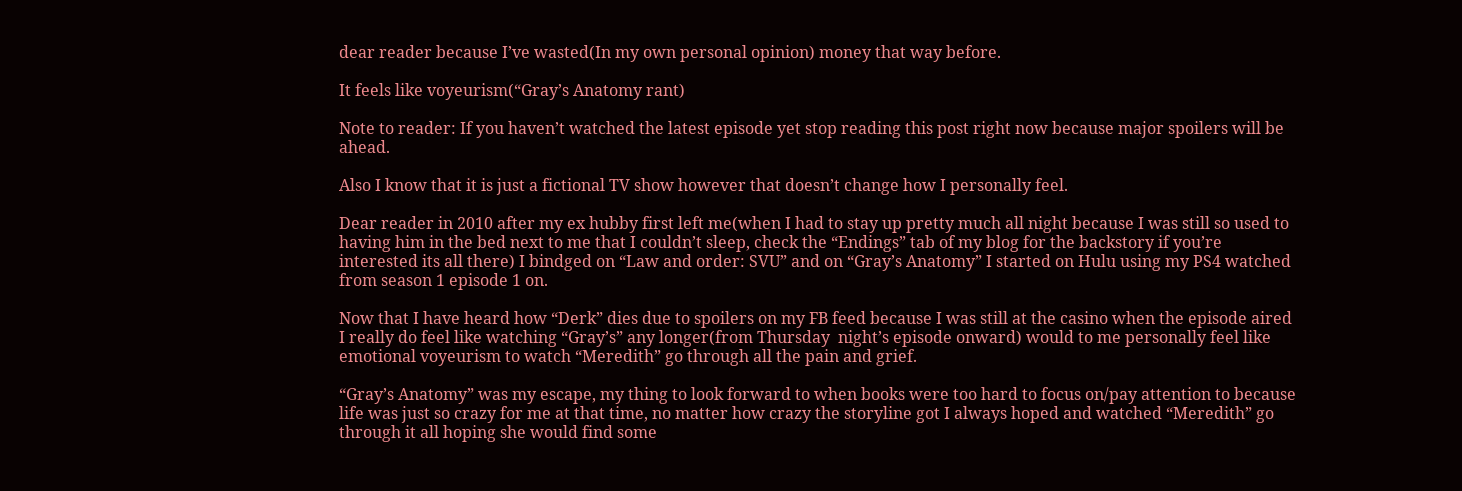dear reader because I’ve wasted(In my own personal opinion) money that way before.

It feels like voyeurism(“Gray’s Anatomy rant)

Note to reader: If you haven’t watched the latest episode yet stop reading this post right now because major spoilers will be ahead.

Also I know that it is just a fictional TV show however that doesn’t change how I personally feel.

Dear reader in 2010 after my ex hubby first left me(when I had to stay up pretty much all night because I was still so used to having him in the bed next to me that I couldn’t sleep, check the “Endings” tab of my blog for the backstory if you’re interested its all there) I bindged on “Law and order: SVU” and on “Gray’s Anatomy” I started on Hulu using my PS4 watched from season 1 episode 1 on.

Now that I have heard how “Derk” dies due to spoilers on my FB feed because I was still at the casino when the episode aired I really do feel like watching “Gray’s” any longer(from Thursday  night’s episode onward) would to me personally feel like emotional voyeurism to watch “Meredith” go through all the pain and grief.

“Gray’s Anatomy” was my escape, my thing to look forward to when books were too hard to focus on/pay attention to because life was just so crazy for me at that time, no matter how crazy the storyline got I always hoped and watched “Meredith” go through it all hoping she would find some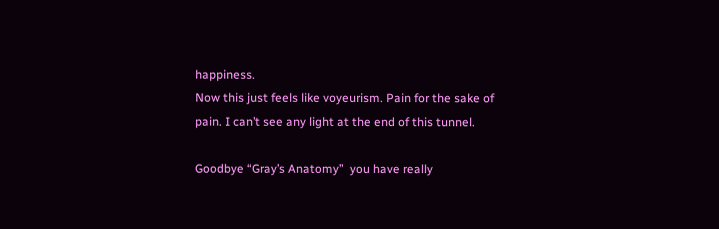happiness.
Now this just feels like voyeurism. Pain for the sake of pain. I can’t see any light at the end of this tunnel.

Goodbye “Gray’s Anatomy”  you have really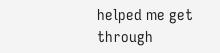helped me get through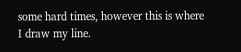some hard times, however this is where I draw my line.